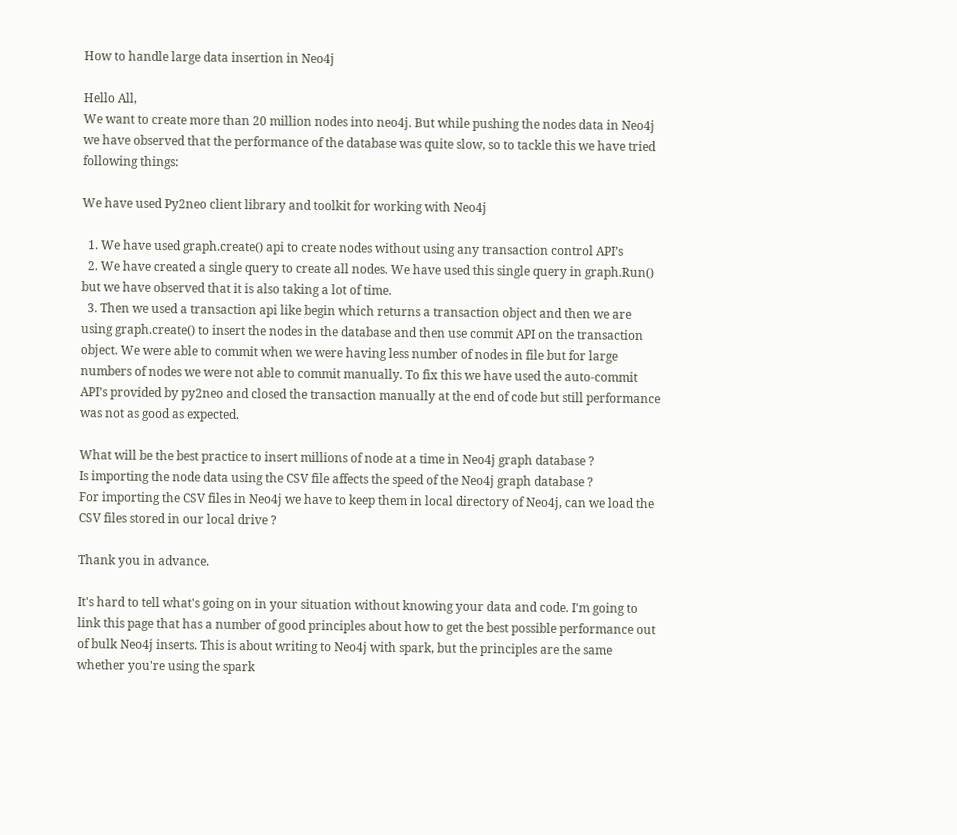How to handle large data insertion in Neo4j

Hello All,
We want to create more than 20 million nodes into neo4j. But while pushing the nodes data in Neo4j we have observed that the performance of the database was quite slow, so to tackle this we have tried following things:

We have used Py2neo client library and toolkit for working with Neo4j

  1. We have used graph.create() api to create nodes without using any transaction control API’s
  2. We have created a single query to create all nodes. We have used this single query in graph.Run() but we have observed that it is also taking a lot of time.
  3. Then we used a transaction api like begin which returns a transaction object and then we are using graph.create() to insert the nodes in the database and then use commit API on the transaction object. We were able to commit when we were having less number of nodes in file but for large numbers of nodes we were not able to commit manually. To fix this we have used the auto-commit API’s provided by py2neo and closed the transaction manually at the end of code but still performance was not as good as expected.

What will be the best practice to insert millions of node at a time in Neo4j graph database ?
Is importing the node data using the CSV file affects the speed of the Neo4j graph database ?
For importing the CSV files in Neo4j we have to keep them in local directory of Neo4j, can we load the CSV files stored in our local drive ?

Thank you in advance.

It's hard to tell what's going on in your situation without knowing your data and code. I'm going to link this page that has a number of good principles about how to get the best possible performance out of bulk Neo4j inserts. This is about writing to Neo4j with spark, but the principles are the same whether you're using the spark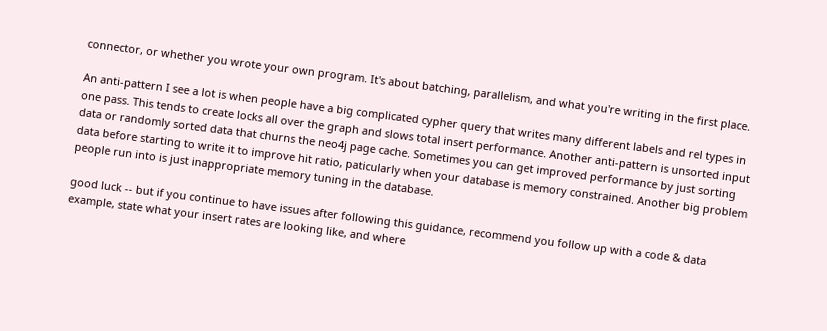connector, or whether you wrote your own program. It's about batching, parallelism, and what you're writing in the first place.

An anti-pattern I see a lot is when people have a big complicated cypher query that writes many different labels and rel types in one pass. This tends to create locks all over the graph and slows total insert performance. Another anti-pattern is unsorted input data or randomly sorted data that churns the neo4j page cache. Sometimes you can get improved performance by just sorting data before starting to write it to improve hit ratio, paticularly when your database is memory constrained. Another big problem people run into is just inappropriate memory tuning in the database.

good luck -- but if you continue to have issues after following this guidance, recommend you follow up with a code & data example, state what your insert rates are looking like, and where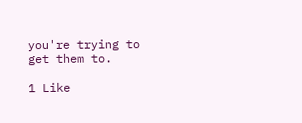you're trying to get them to.

1 Like